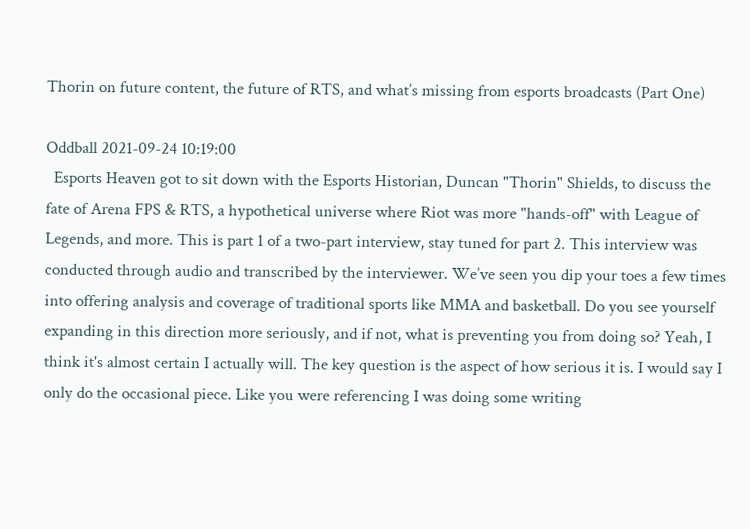Thorin on future content, the future of RTS, and what’s missing from esports broadcasts (Part One)

Oddball 2021-09-24 10:19:00
  Esports Heaven got to sit down with the Esports Historian, Duncan "Thorin" Shields, to discuss the fate of Arena FPS & RTS, a hypothetical universe where Riot was more "hands-off" with League of Legends, and more. This is part 1 of a two-part interview, stay tuned for part 2. This interview was conducted through audio and transcribed by the interviewer. We’ve seen you dip your toes a few times into offering analysis and coverage of traditional sports like MMA and basketball. Do you see yourself expanding in this direction more seriously, and if not, what is preventing you from doing so? Yeah, I think it's almost certain I actually will. The key question is the aspect of how serious it is. I would say I only do the occasional piece. Like you were referencing I was doing some writing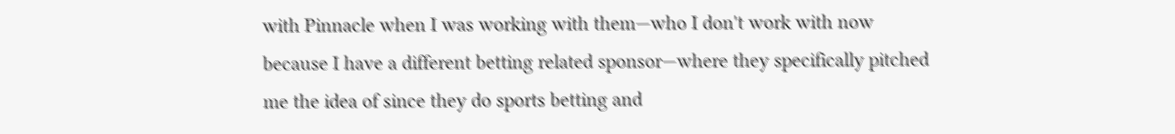with Pinnacle when I was working with them—who I don't work with now because I have a different betting related sponsor—where they specifically pitched me the idea of since they do sports betting and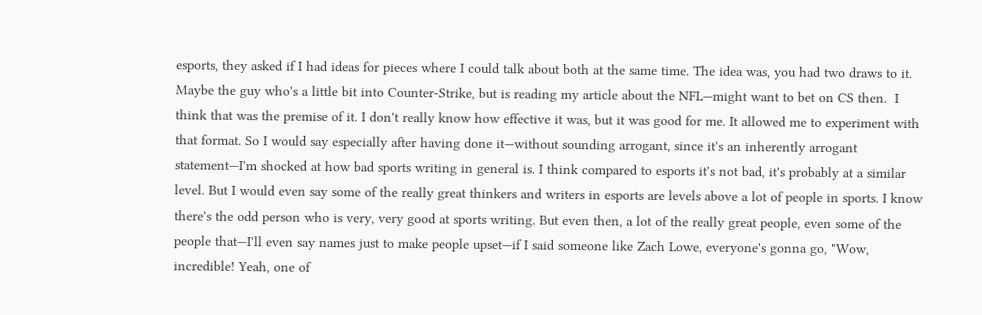esports, they asked if I had ideas for pieces where I could talk about both at the same time. The idea was, you had two draws to it. Maybe the guy who's a little bit into Counter-Strike, but is reading my article about the NFL—might want to bet on CS then.  I think that was the premise of it. I don't really know how effective it was, but it was good for me. It allowed me to experiment with that format. So I would say especially after having done it—without sounding arrogant, since it's an inherently arrogant statement—I'm shocked at how bad sports writing in general is. I think compared to esports it's not bad, it's probably at a similar level. But I would even say some of the really great thinkers and writers in esports are levels above a lot of people in sports. I know there's the odd person who is very, very good at sports writing. But even then, a lot of the really great people, even some of the people that—I'll even say names just to make people upset—if I said someone like Zach Lowe, everyone's gonna go, "Wow, incredible! Yeah, one of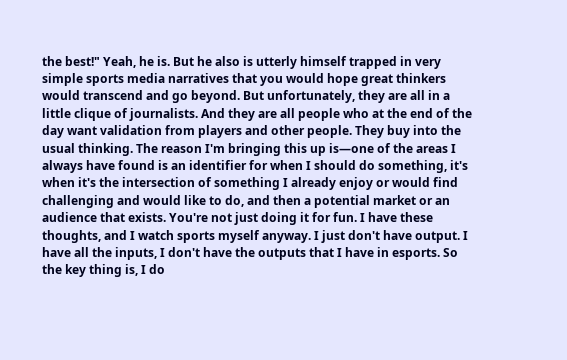the best!" Yeah, he is. But he also is utterly himself trapped in very simple sports media narratives that you would hope great thinkers would transcend and go beyond. But unfortunately, they are all in a little clique of journalists. And they are all people who at the end of the day want validation from players and other people. They buy into the usual thinking. The reason I'm bringing this up is—one of the areas I always have found is an identifier for when I should do something, it's when it's the intersection of something I already enjoy or would find challenging and would like to do, and then a potential market or an audience that exists. You're not just doing it for fun. I have these thoughts, and I watch sports myself anyway. I just don't have output. I have all the inputs, I don't have the outputs that I have in esports. So the key thing is, I do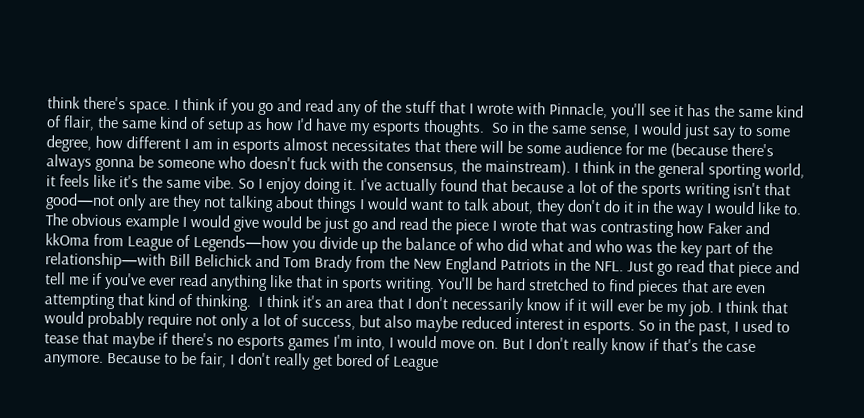think there's space. I think if you go and read any of the stuff that I wrote with Pinnacle, you'll see it has the same kind of flair, the same kind of setup as how I'd have my esports thoughts.  So in the same sense, I would just say to some degree, how different I am in esports almost necessitates that there will be some audience for me (because there's always gonna be someone who doesn't fuck with the consensus, the mainstream). I think in the general sporting world, it feels like it's the same vibe. So I enjoy doing it. I've actually found that because a lot of the sports writing isn't that good—not only are they not talking about things I would want to talk about, they don't do it in the way I would like to. The obvious example I would give would be just go and read the piece I wrote that was contrasting how Faker and kkOma from League of Legends—how you divide up the balance of who did what and who was the key part of the relationship—with Bill Belichick and Tom Brady from the New England Patriots in the NFL. Just go read that piece and tell me if you've ever read anything like that in sports writing. You'll be hard stretched to find pieces that are even attempting that kind of thinking.  I think it's an area that I don't necessarily know if it will ever be my job. I think that would probably require not only a lot of success, but also maybe reduced interest in esports. So in the past, I used to tease that maybe if there's no esports games I'm into, I would move on. But I don't really know if that's the case anymore. Because to be fair, I don't really get bored of League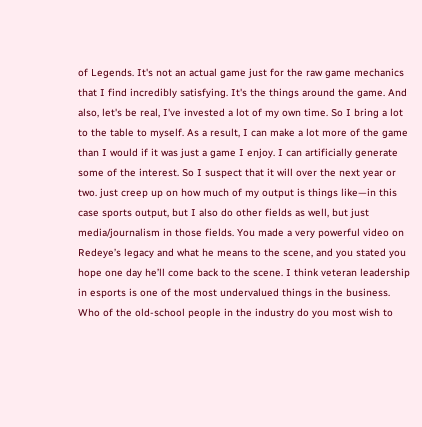of Legends. It's not an actual game just for the raw game mechanics that I find incredibly satisfying. It's the things around the game. And also, let's be real, I've invested a lot of my own time. So I bring a lot to the table to myself. As a result, I can make a lot more of the game than I would if it was just a game I enjoy. I can artificially generate some of the interest. So I suspect that it will over the next year or two. just creep up on how much of my output is things like—in this case sports output, but I also do other fields as well, but just media/journalism in those fields. You made a very powerful video on Redeye’s legacy and what he means to the scene, and you stated you hope one day he’ll come back to the scene. I think veteran leadership in esports is one of the most undervalued things in the business. Who of the old-school people in the industry do you most wish to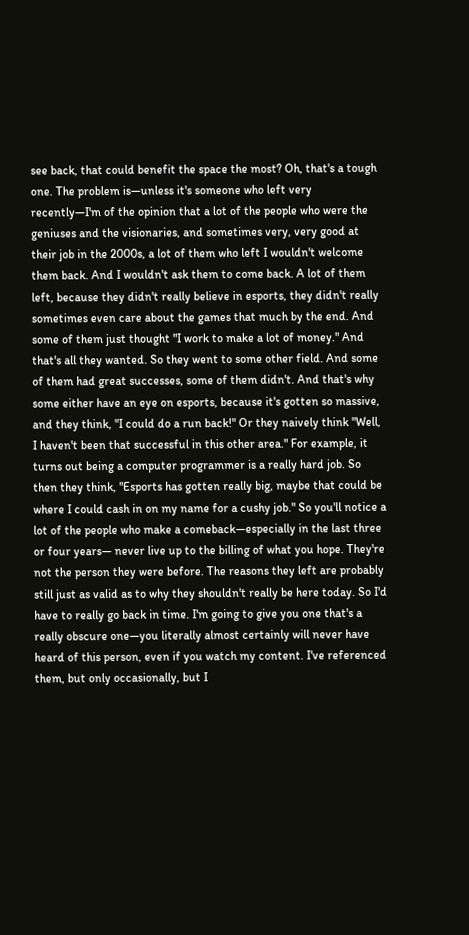see back, that could benefit the space the most? Oh, that's a tough one. The problem is—unless it's someone who left very recently—I'm of the opinion that a lot of the people who were the geniuses and the visionaries, and sometimes very, very good at their job in the 2000s, a lot of them who left I wouldn't welcome them back. And I wouldn't ask them to come back. A lot of them left, because they didn't really believe in esports, they didn't really sometimes even care about the games that much by the end. And some of them just thought "I work to make a lot of money." And that's all they wanted. So they went to some other field. And some of them had great successes, some of them didn't. And that's why some either have an eye on esports, because it's gotten so massive, and they think, "I could do a run back!" Or they naively think "Well, I haven't been that successful in this other area." For example, it turns out being a computer programmer is a really hard job. So then they think, "Esports has gotten really big, maybe that could be where I could cash in on my name for a cushy job." So you'll notice a lot of the people who make a comeback—especially in the last three or four years— never live up to the billing of what you hope. They're not the person they were before. The reasons they left are probably still just as valid as to why they shouldn't really be here today. So I'd have to really go back in time. I'm going to give you one that's a really obscure one—you literally almost certainly will never have heard of this person, even if you watch my content. I've referenced them, but only occasionally, but I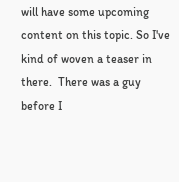will have some upcoming content on this topic. So I've kind of woven a teaser in there.  There was a guy before I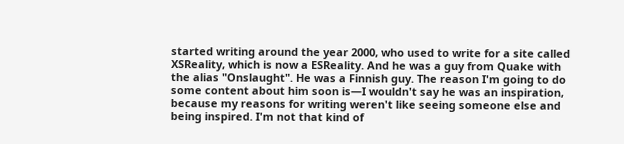started writing around the year 2000, who used to write for a site called XSReality, which is now a ESReality. And he was a guy from Quake with the alias "Onslaught". He was a Finnish guy. The reason I'm going to do some content about him soon is—I wouldn't say he was an inspiration, because my reasons for writing weren't like seeing someone else and being inspired. I'm not that kind of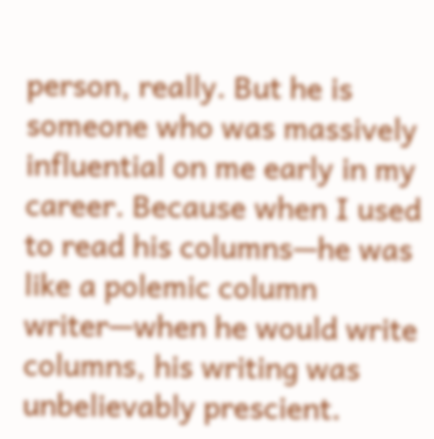person, really. But he is someone who was massively influential on me early in my career. Because when I used to read his columns—he was like a polemic column writer—when he would write columns, his writing was unbelievably prescient.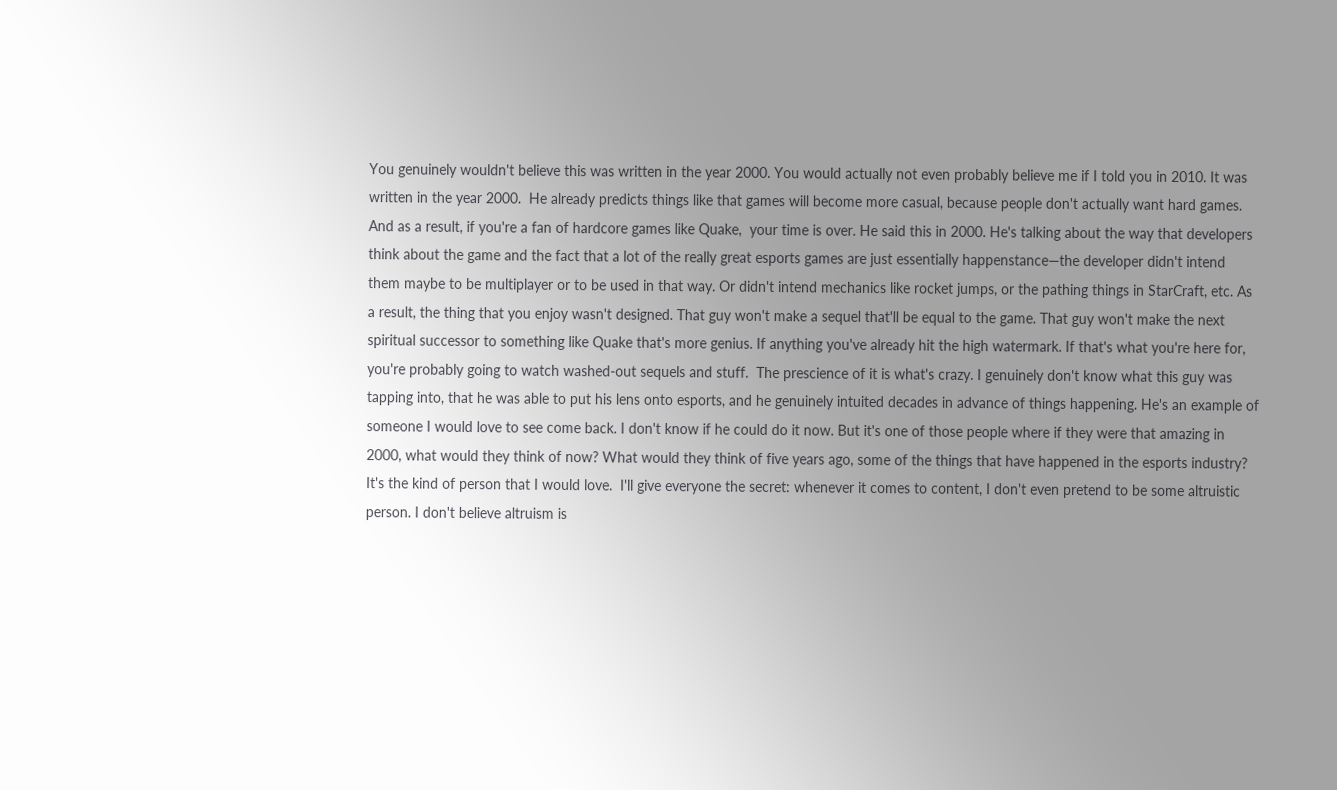You genuinely wouldn't believe this was written in the year 2000. You would actually not even probably believe me if I told you in 2010. It was written in the year 2000.  He already predicts things like that games will become more casual, because people don't actually want hard games. And as a result, if you're a fan of hardcore games like Quake,  your time is over. He said this in 2000. He's talking about the way that developers think about the game and the fact that a lot of the really great esports games are just essentially happenstance—the developer didn't intend them maybe to be multiplayer or to be used in that way. Or didn't intend mechanics like rocket jumps, or the pathing things in StarCraft, etc. As a result, the thing that you enjoy wasn't designed. That guy won't make a sequel that'll be equal to the game. That guy won't make the next spiritual successor to something like Quake that's more genius. If anything you've already hit the high watermark. If that's what you're here for, you're probably going to watch washed-out sequels and stuff.  The prescience of it is what's crazy. I genuinely don't know what this guy was tapping into, that he was able to put his lens onto esports, and he genuinely intuited decades in advance of things happening. He's an example of someone I would love to see come back. I don't know if he could do it now. But it's one of those people where if they were that amazing in 2000, what would they think of now? What would they think of five years ago, some of the things that have happened in the esports industry? It's the kind of person that I would love.  I'll give everyone the secret: whenever it comes to content, I don't even pretend to be some altruistic person. I don't believe altruism is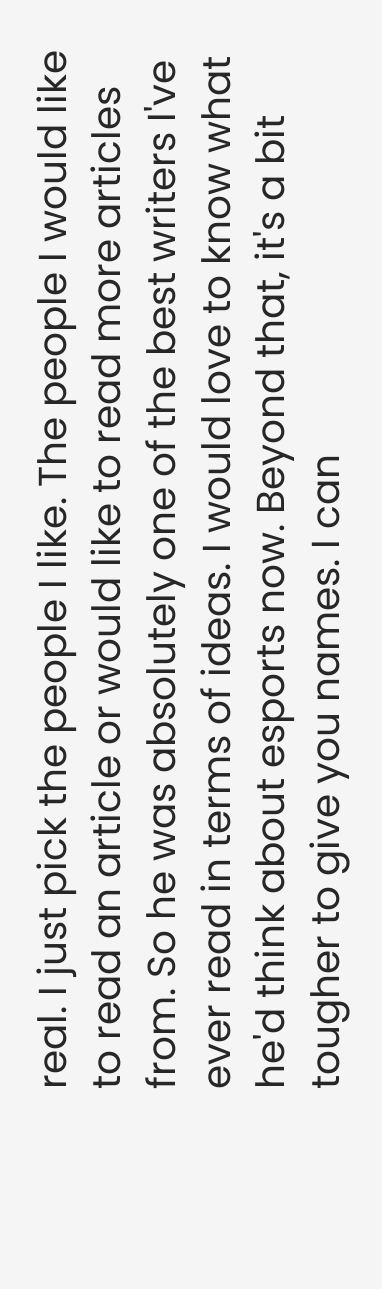real. I just pick the people I like. The people I would like to read an article or would like to read more articles from. So he was absolutely one of the best writers I've ever read in terms of ideas. I would love to know what he'd think about esports now. Beyond that, it's a bit tougher to give you names. I can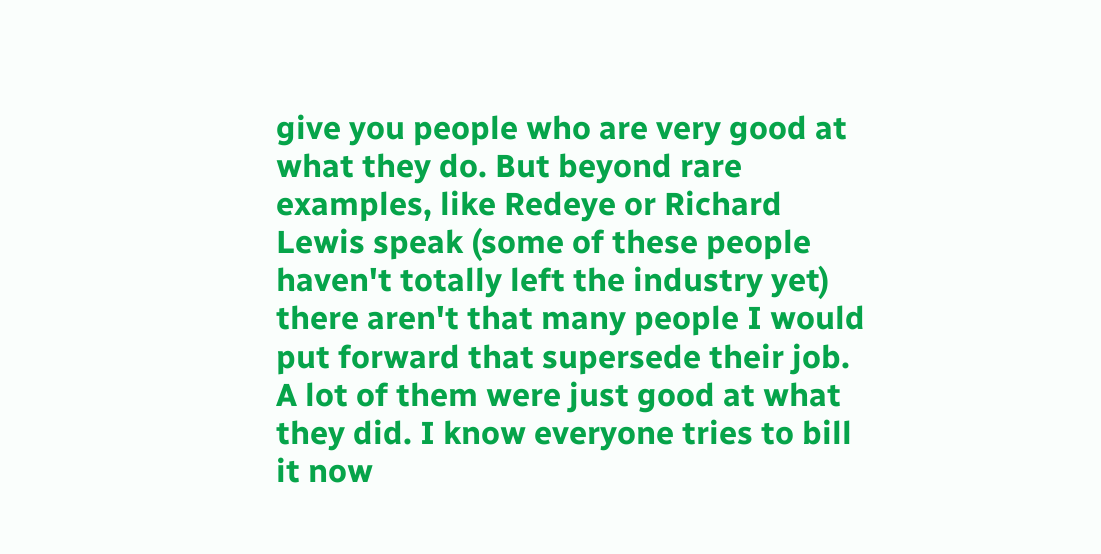give you people who are very good at what they do. But beyond rare examples, like Redeye or Richard Lewis speak (some of these people haven't totally left the industry yet) there aren't that many people I would put forward that supersede their job. A lot of them were just good at what they did. I know everyone tries to bill it now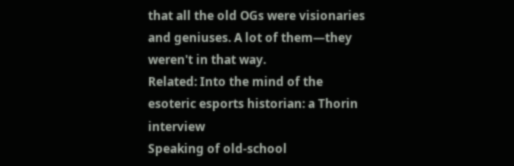that all the old OGs were visionaries and geniuses. A lot of them—they weren't in that way.
Related: Into the mind of the esoteric esports historian: a Thorin interview
Speaking of old-school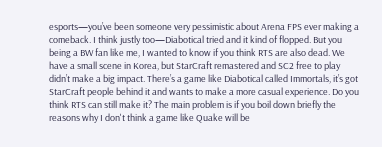esports—you’ve been someone very pessimistic about Arena FPS ever making a comeback. I think justly too—Diabotical tried and it kind of flopped. But you being a BW fan like me, I wanted to know if you think RTS are also dead. We have a small scene in Korea, but StarCraft remastered and SC2 free to play didn’t make a big impact. There’s a game like Diabotical called Immortals, it’s got StarCraft people behind it and wants to make a more casual experience. Do you think RTS can still make it? The main problem is if you boil down briefly the reasons why I don't think a game like Quake will be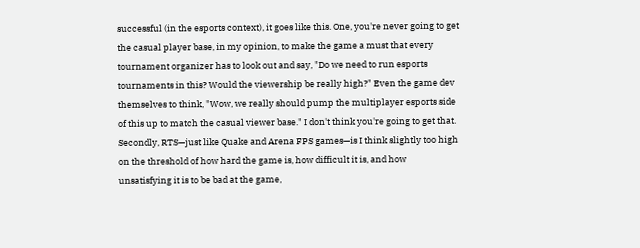successful (in the esports context), it goes like this. One, you're never going to get the casual player base, in my opinion, to make the game a must that every  tournament organizer has to look out and say, "Do we need to run esports tournaments in this? Would the viewership be really high?" Even the game dev themselves to think, "Wow, we really should pump the multiplayer esports side of this up to match the casual viewer base." I don't think you're going to get that. Secondly, RTS—just like Quake and Arena FPS games—is I think slightly too high on the threshold of how hard the game is, how difficult it is, and how unsatisfying it is to be bad at the game,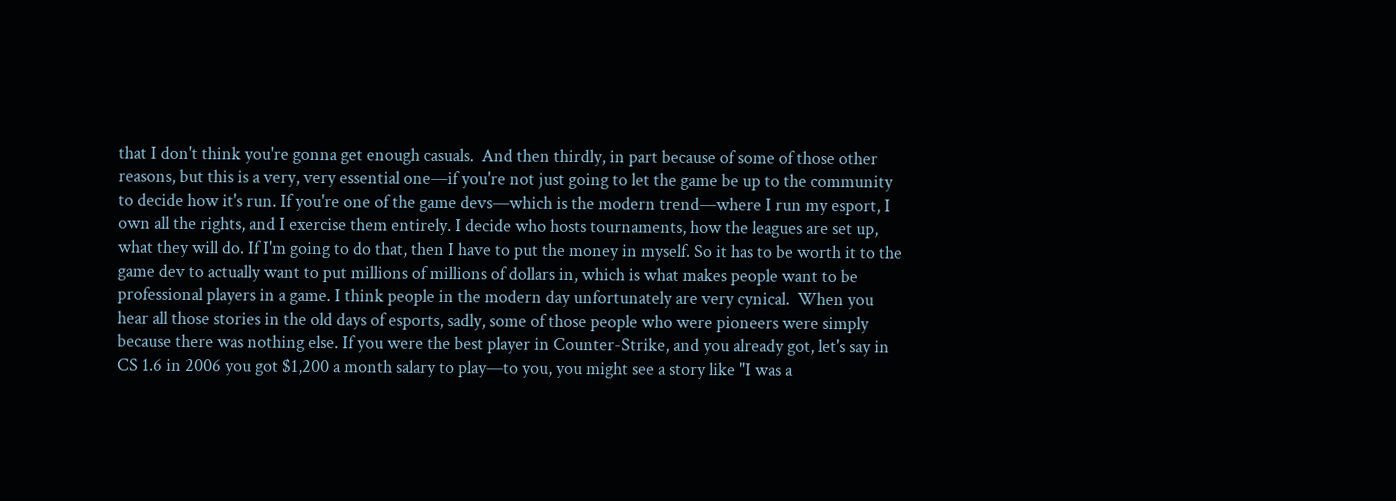that I don't think you're gonna get enough casuals.  And then thirdly, in part because of some of those other reasons, but this is a very, very essential one—if you're not just going to let the game be up to the community to decide how it's run. If you're one of the game devs—which is the modern trend—where I run my esport, I own all the rights, and I exercise them entirely. I decide who hosts tournaments, how the leagues are set up, what they will do. If I'm going to do that, then I have to put the money in myself. So it has to be worth it to the game dev to actually want to put millions of millions of dollars in, which is what makes people want to be professional players in a game. I think people in the modern day unfortunately are very cynical.  When you hear all those stories in the old days of esports, sadly, some of those people who were pioneers were simply because there was nothing else. If you were the best player in Counter-Strike, and you already got, let's say in CS 1.6 in 2006 you got $1,200 a month salary to play—to you, you might see a story like "I was a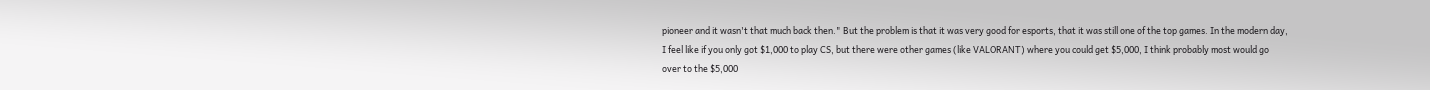pioneer and it wasn't that much back then." But the problem is that it was very good for esports, that it was still one of the top games. In the modern day, I feel like if you only got $1,000 to play CS, but there were other games (like VALORANT) where you could get $5,000, I think probably most would go over to the $5,000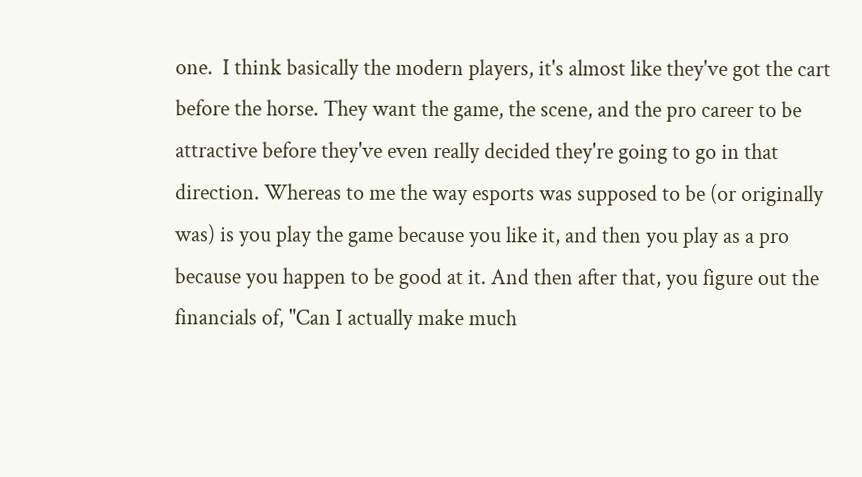one.  I think basically the modern players, it's almost like they've got the cart before the horse. They want the game, the scene, and the pro career to be attractive before they've even really decided they're going to go in that direction. Whereas to me the way esports was supposed to be (or originally was) is you play the game because you like it, and then you play as a pro because you happen to be good at it. And then after that, you figure out the financials of, "Can I actually make much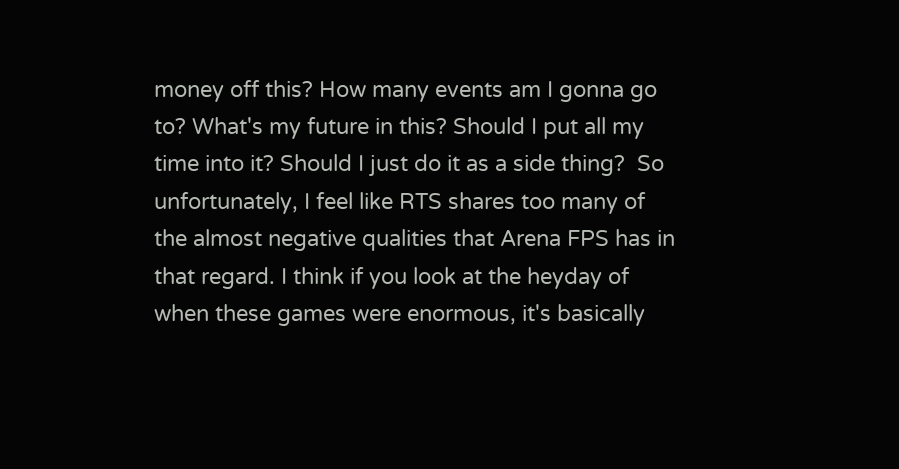money off this? How many events am I gonna go to? What's my future in this? Should I put all my time into it? Should I just do it as a side thing?  So unfortunately, I feel like RTS shares too many of the almost negative qualities that Arena FPS has in that regard. I think if you look at the heyday of when these games were enormous, it's basically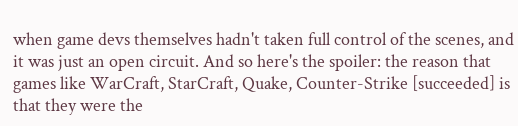when game devs themselves hadn't taken full control of the scenes, and it was just an open circuit. And so here's the spoiler: the reason that games like WarCraft, StarCraft, Quake, Counter-Strike [succeeded] is that they were the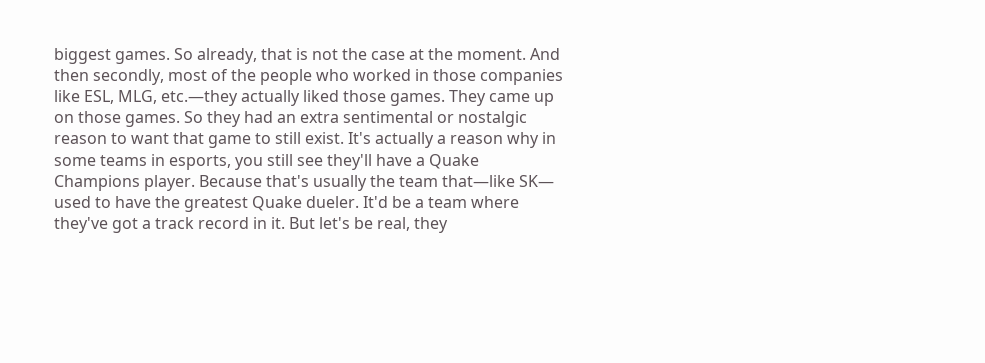biggest games. So already, that is not the case at the moment. And then secondly, most of the people who worked in those companies like ESL, MLG, etc.—they actually liked those games. They came up on those games. So they had an extra sentimental or nostalgic reason to want that game to still exist. It's actually a reason why in some teams in esports, you still see they'll have a Quake Champions player. Because that's usually the team that—like SK— used to have the greatest Quake dueler. It'd be a team where they've got a track record in it. But let's be real, they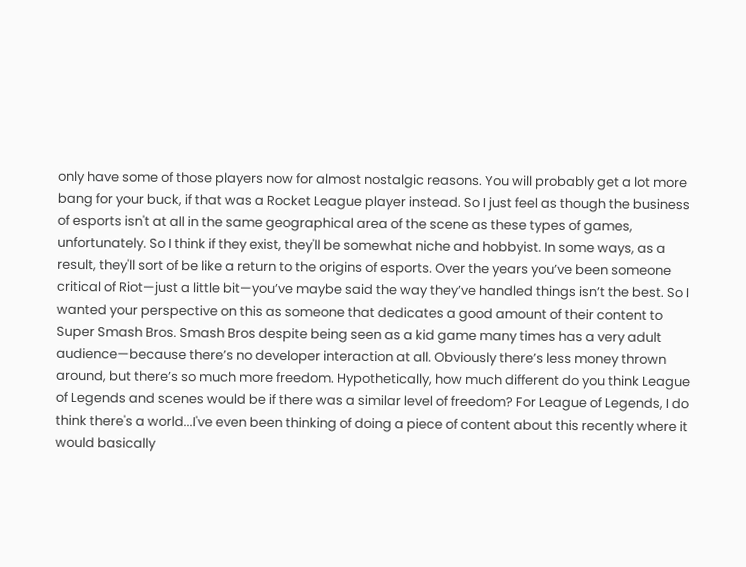only have some of those players now for almost nostalgic reasons. You will probably get a lot more bang for your buck, if that was a Rocket League player instead. So I just feel as though the business of esports isn't at all in the same geographical area of the scene as these types of games, unfortunately. So I think if they exist, they'll be somewhat niche and hobbyist. In some ways, as a result, they'll sort of be like a return to the origins of esports. Over the years you’ve been someone critical of Riot—just a little bit—you’ve maybe said the way they’ve handled things isn’t the best. So I wanted your perspective on this as someone that dedicates a good amount of their content to Super Smash Bros. Smash Bros despite being seen as a kid game many times has a very adult audience—because there’s no developer interaction at all. Obviously there’s less money thrown around, but there’s so much more freedom. Hypothetically, how much different do you think League of Legends and scenes would be if there was a similar level of freedom? For League of Legends, I do think there's a world...I've even been thinking of doing a piece of content about this recently where it would basically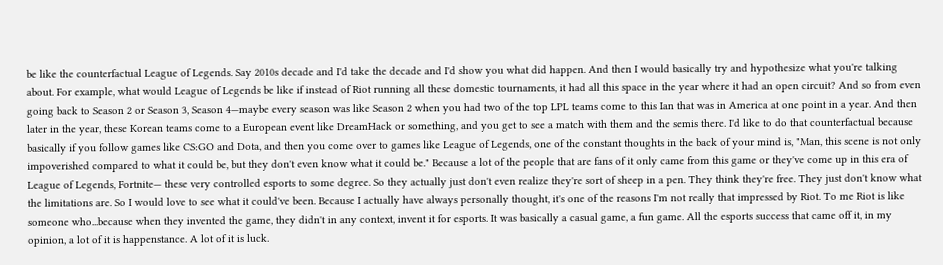be like the counterfactual League of Legends. Say 2010s decade and I'd take the decade and I'd show you what did happen. And then I would basically try and hypothesize what you're talking about. For example, what would League of Legends be like if instead of Riot running all these domestic tournaments, it had all this space in the year where it had an open circuit? And so from even going back to Season 2 or Season 3, Season 4—maybe every season was like Season 2 when you had two of the top LPL teams come to this Ian that was in America at one point in a year. And then later in the year, these Korean teams come to a European event like DreamHack or something, and you get to see a match with them and the semis there. I'd like to do that counterfactual because basically if you follow games like CS:GO and Dota, and then you come over to games like League of Legends, one of the constant thoughts in the back of your mind is, "Man, this scene is not only impoverished compared to what it could be, but they don't even know what it could be." Because a lot of the people that are fans of it only came from this game or they've come up in this era of  League of Legends, Fortnite— these very controlled esports to some degree. So they actually just don't even realize they're sort of sheep in a pen. They think they're free. They just don't know what the limitations are. So I would love to see what it could've been. Because I actually have always personally thought, it's one of the reasons I'm not really that impressed by Riot. To me Riot is like someone who...because when they invented the game, they didn't in any context, invent it for esports. It was basically a casual game, a fun game. All the esports success that came off it, in my opinion, a lot of it is happenstance. A lot of it is luck.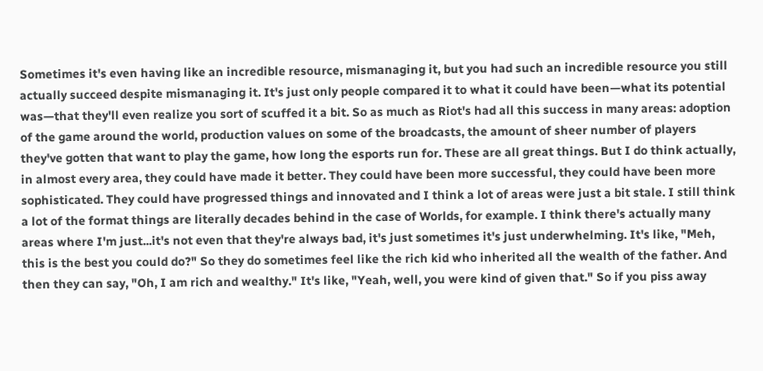Sometimes it's even having like an incredible resource, mismanaging it, but you had such an incredible resource you still actually succeed despite mismanaging it. It's just only people compared it to what it could have been—what its potential was—that they'll even realize you sort of scuffed it a bit. So as much as Riot's had all this success in many areas: adoption of the game around the world, production values on some of the broadcasts, the amount of sheer number of players they've gotten that want to play the game, how long the esports run for. These are all great things. But I do think actually, in almost every area, they could have made it better. They could have been more successful, they could have been more sophisticated. They could have progressed things and innovated and I think a lot of areas were just a bit stale. I still think a lot of the format things are literally decades behind in the case of Worlds, for example. I think there's actually many areas where I'm just...it's not even that they're always bad, it's just sometimes it's just underwhelming. It's like, "Meh, this is the best you could do?" So they do sometimes feel like the rich kid who inherited all the wealth of the father. And then they can say, "Oh, I am rich and wealthy." It's like, "Yeah, well, you were kind of given that." So if you piss away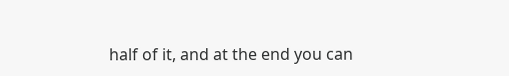half of it, and at the end you can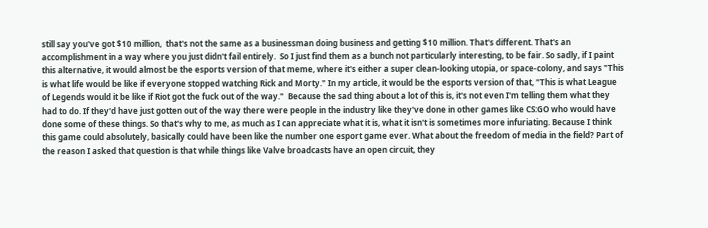still say you've got $10 million,  that's not the same as a businessman doing business and getting $10 million. That's different. That's an accomplishment in a way where you just didn't fail entirely.  So I just find them as a bunch not particularly interesting, to be fair. So sadly, if I paint this alternative, it would almost be the esports version of that meme, where it's either a super clean-looking utopia, or space-colony, and says "This is what life would be like if everyone stopped watching Rick and Morty." In my article, it would be the esports version of that, "This is what League of Legends would it be like if Riot got the fuck out of the way."  Because the sad thing about a lot of this is, it's not even I'm telling them what they had to do. If they'd have just gotten out of the way there were people in the industry like they've done in other games like CS:GO who would have done some of these things. So that's why to me, as much as I can appreciate what it is, what it isn't is sometimes more infuriating. Because I think this game could absolutely, basically could have been like the number one esport game ever. What about the freedom of media in the field? Part of the reason I asked that question is that while things like Valve broadcasts have an open circuit, they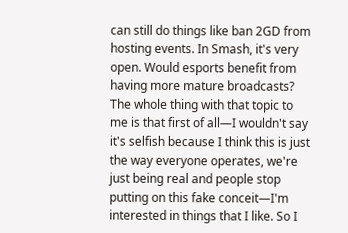can still do things like ban 2GD from hosting events. In Smash, it's very open. Would esports benefit from having more mature broadcasts? The whole thing with that topic to me is that first of all—I wouldn't say it's selfish because I think this is just the way everyone operates, we're just being real and people stop putting on this fake conceit—I'm interested in things that I like. So I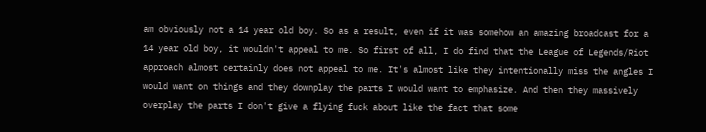am obviously not a 14 year old boy. So as a result, even if it was somehow an amazing broadcast for a 14 year old boy, it wouldn't appeal to me. So first of all, I do find that the League of Legends/Riot approach almost certainly does not appeal to me. It's almost like they intentionally miss the angles I would want on things and they downplay the parts I would want to emphasize. And then they massively overplay the parts I don't give a flying fuck about like the fact that some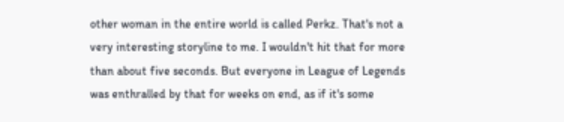other woman in the entire world is called Perkz. That's not a very interesting storyline to me. I wouldn't hit that for more than about five seconds. But everyone in League of Legends was enthralled by that for weeks on end, as if it's some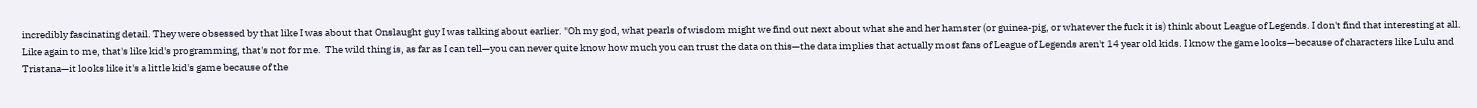incredibly fascinating detail. They were obsessed by that like I was about that Onslaught guy I was talking about earlier. "Oh my god, what pearls of wisdom might we find out next about what she and her hamster (or guinea-pig, or whatever the fuck it is) think about League of Legends. I don't find that interesting at all. Like again to me, that's like kid's programming, that's not for me.  The wild thing is, as far as I can tell—you can never quite know how much you can trust the data on this—the data implies that actually most fans of League of Legends aren't 14 year old kids. I know the game looks—because of characters like Lulu and Tristana—it looks like it's a little kid's game because of the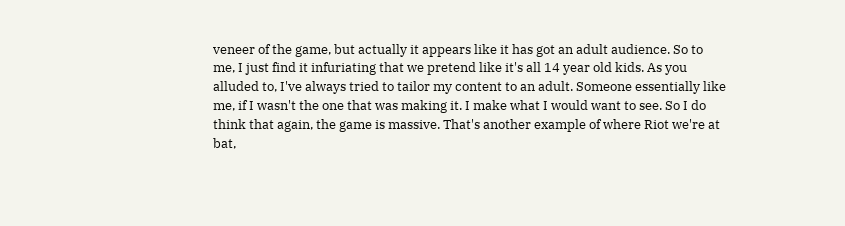veneer of the game, but actually it appears like it has got an adult audience. So to me, I just find it infuriating that we pretend like it's all 14 year old kids. As you alluded to, I've always tried to tailor my content to an adult. Someone essentially like me, if I wasn't the one that was making it. I make what I would want to see. So I do think that again, the game is massive. That's another example of where Riot we're at bat,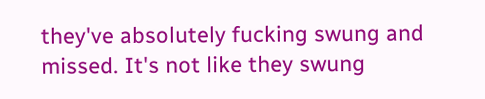they've absolutely fucking swung and missed. It's not like they swung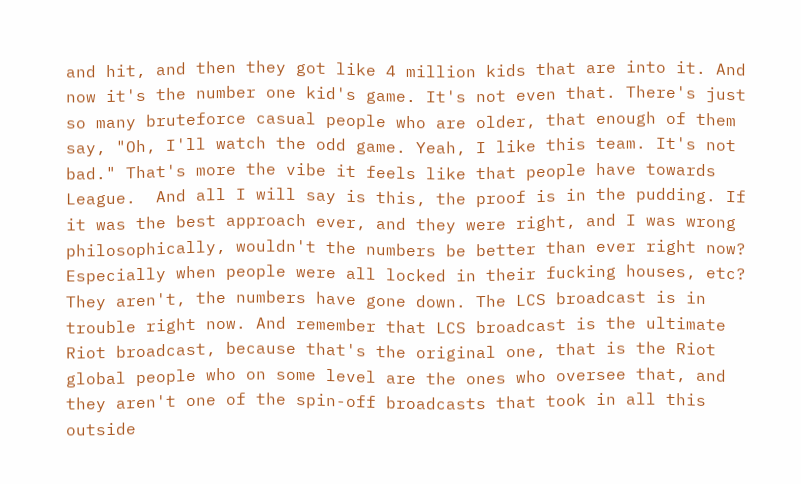and hit, and then they got like 4 million kids that are into it. And now it's the number one kid's game. It's not even that. There's just so many bruteforce casual people who are older, that enough of them say, "Oh, I'll watch the odd game. Yeah, I like this team. It's not bad." That's more the vibe it feels like that people have towards League.  And all I will say is this, the proof is in the pudding. If it was the best approach ever, and they were right, and I was wrong philosophically, wouldn't the numbers be better than ever right now? Especially when people were all locked in their fucking houses, etc? They aren't, the numbers have gone down. The LCS broadcast is in trouble right now. And remember that LCS broadcast is the ultimate Riot broadcast, because that's the original one, that is the Riot global people who on some level are the ones who oversee that, and they aren't one of the spin-off broadcasts that took in all this outside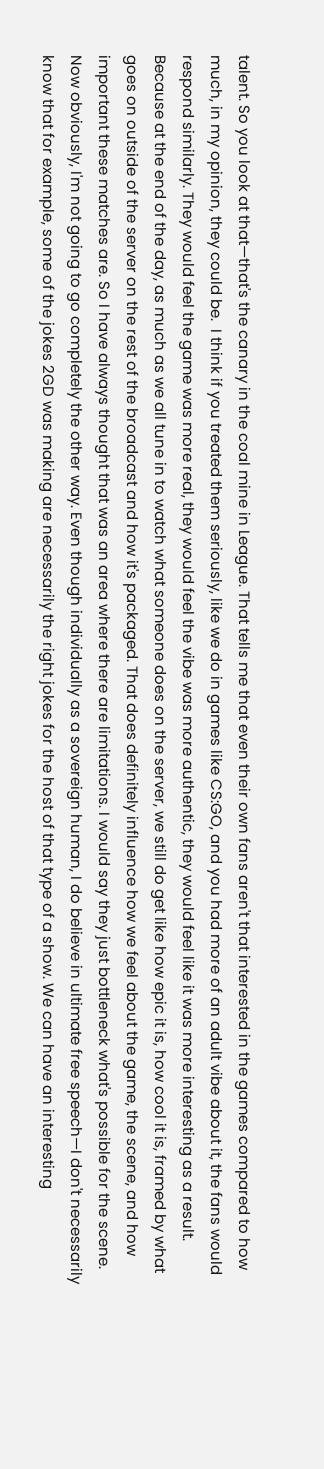talent. So you look at that—that's the canary in the coal mine in League. That tells me that even their own fans aren't that interested in the games compared to how much, in my opinion, they could be.  I think if you treated them seriously, like we do in games like CS:GO, and you had more of an adult vibe about it, the fans would respond similarly. They would feel the game was more real, they would feel the vibe was more authentic, they would feel like it was more interesting as a result. Because at the end of the day, as much as we all tune in to watch what someone does on the server, we still do get like how epic it is, how cool it is, framed by what goes on outside of the server on the rest of the broadcast and how it's packaged. That does definitely influence how we feel about the game, the scene, and how important these matches are. So I have always thought that was an area where there are limitations. I would say they just bottleneck what's possible for the scene.  Now obviously, I'm not going to go completely the other way. Even though individually as a sovereign human, I do believe in ultimate free speech—I don't necessarily know that for example, some of the jokes 2GD was making are necessarily the right jokes for the host of that type of a show. We can have an interesting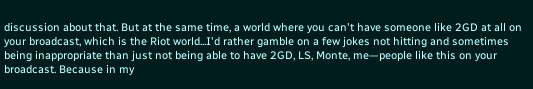discussion about that. But at the same time, a world where you can't have someone like 2GD at all on your broadcast, which is the Riot world...I'd rather gamble on a few jokes not hitting and sometimes being inappropriate than just not being able to have 2GD, LS, Monte, me—people like this on your broadcast. Because in my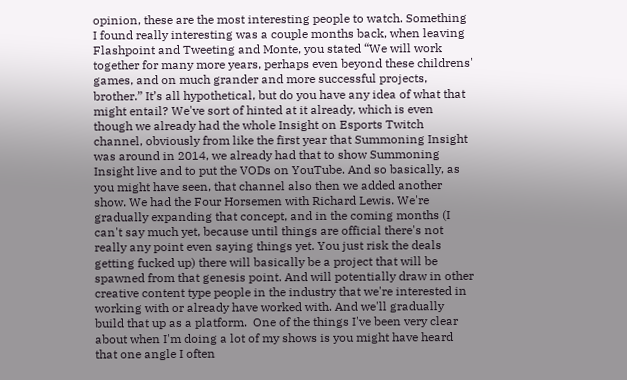opinion, these are the most interesting people to watch. Something I found really interesting was a couple months back, when leaving Flashpoint and Tweeting and Monte, you stated “We will work together for many more years, perhaps even beyond these childrens' games, and on much grander and more successful projects, brother.” It’s all hypothetical, but do you have any idea of what that might entail? We've sort of hinted at it already, which is even though we already had the whole Insight on Esports Twitch channel, obviously from like the first year that Summoning Insight was around in 2014, we already had that to show Summoning Insight live and to put the VODs on YouTube. And so basically, as you might have seen, that channel also then we added another show. We had the Four Horsemen with Richard Lewis. We're gradually expanding that concept, and in the coming months (I can't say much yet, because until things are official there's not really any point even saying things yet. You just risk the deals getting fucked up) there will basically be a project that will be spawned from that genesis point. And will potentially draw in other creative content type people in the industry that we're interested in working with or already have worked with. And we'll gradually build that up as a platform.  One of the things I've been very clear about when I'm doing a lot of my shows is you might have heard that one angle I often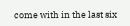come with in the last six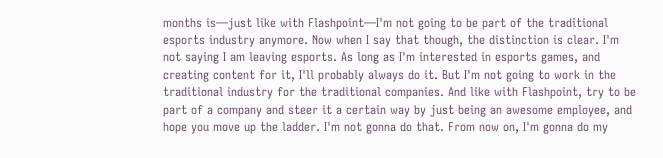months is—just like with Flashpoint—I'm not going to be part of the traditional esports industry anymore. Now when I say that though, the distinction is clear. I'm not saying I am leaving esports. As long as I'm interested in esports games, and creating content for it, I'll probably always do it. But I'm not going to work in the traditional industry for the traditional companies. And like with Flashpoint, try to be part of a company and steer it a certain way by just being an awesome employee, and hope you move up the ladder. I'm not gonna do that. From now on, I'm gonna do my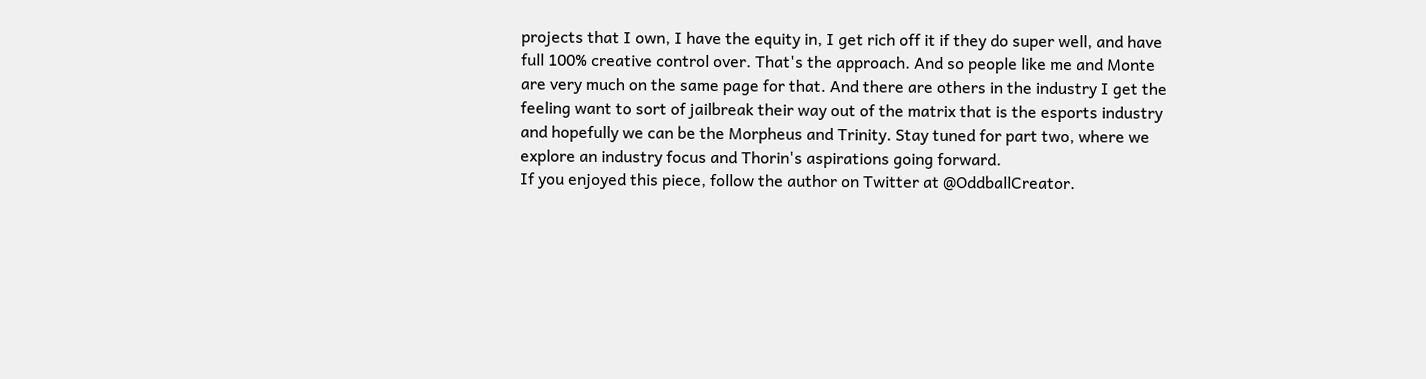projects that I own, I have the equity in, I get rich off it if they do super well, and have full 100% creative control over. That's the approach. And so people like me and Monte are very much on the same page for that. And there are others in the industry I get the feeling want to sort of jailbreak their way out of the matrix that is the esports industry and hopefully we can be the Morpheus and Trinity. Stay tuned for part two, where we explore an industry focus and Thorin's aspirations going forward.
If you enjoyed this piece, follow the author on Twitter at @OddballCreator.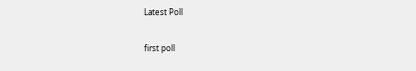Latest Poll

first poll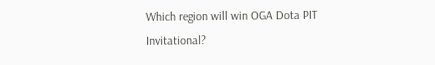Which region will win OGA Dota PIT Invitational?